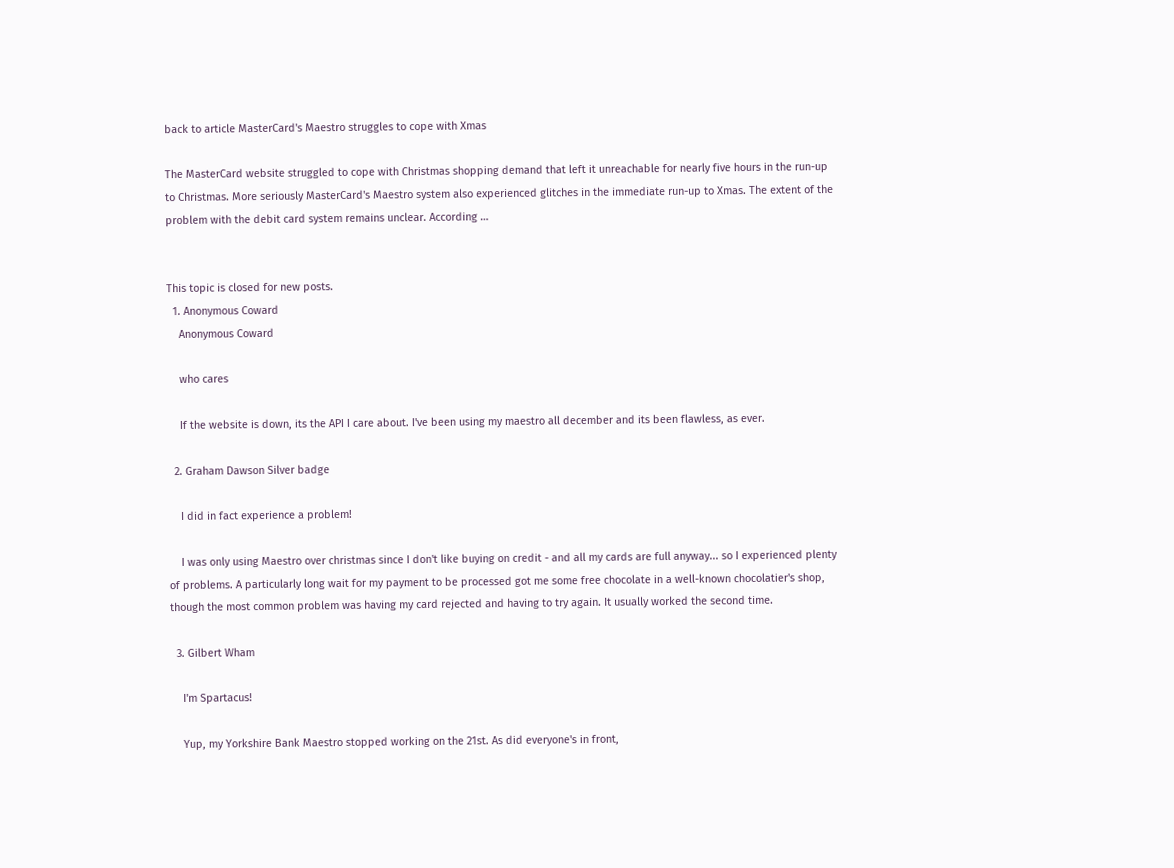back to article MasterCard's Maestro struggles to cope with Xmas

The MasterCard website struggled to cope with Christmas shopping demand that left it unreachable for nearly five hours in the run-up to Christmas. More seriously MasterCard's Maestro system also experienced glitches in the immediate run-up to Xmas. The extent of the problem with the debit card system remains unclear. According …


This topic is closed for new posts.
  1. Anonymous Coward
    Anonymous Coward

    who cares

    If the website is down, its the API I care about. I've been using my maestro all december and its been flawless, as ever.

  2. Graham Dawson Silver badge

    I did in fact experience a problem!

    I was only using Maestro over christmas since I don't like buying on credit - and all my cards are full anyway... so I experienced plenty of problems. A particularly long wait for my payment to be processed got me some free chocolate in a well-known chocolatier's shop, though the most common problem was having my card rejected and having to try again. It usually worked the second time.

  3. Gilbert Wham

    I'm Spartacus!

    Yup, my Yorkshire Bank Maestro stopped working on the 21st. As did everyone's in front,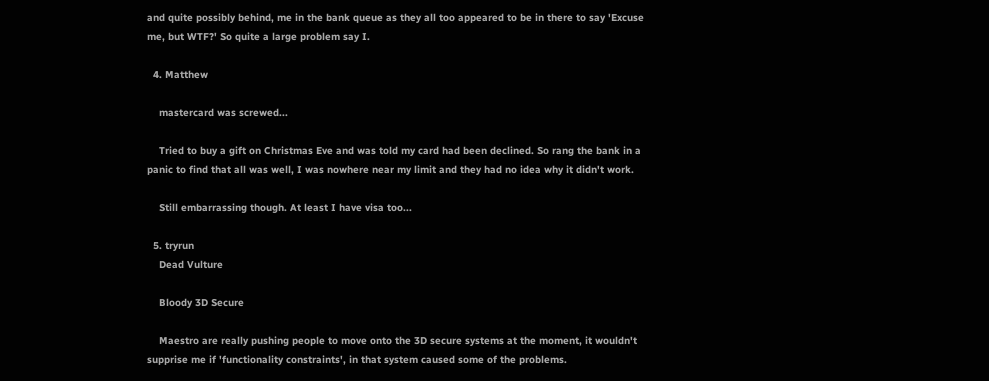and quite possibly behind, me in the bank queue as they all too appeared to be in there to say 'Excuse me, but WTF?' So quite a large problem say I.

  4. Matthew

    mastercard was screwed...

    Tried to buy a gift on Christmas Eve and was told my card had been declined. So rang the bank in a panic to find that all was well, I was nowhere near my limit and they had no idea why it didn't work.

    Still embarrassing though. At least I have visa too...

  5. tryrun
    Dead Vulture

    Bloody 3D Secure

    Maestro are really pushing people to move onto the 3D secure systems at the moment, it wouldn't supprise me if 'functionality constraints', in that system caused some of the problems.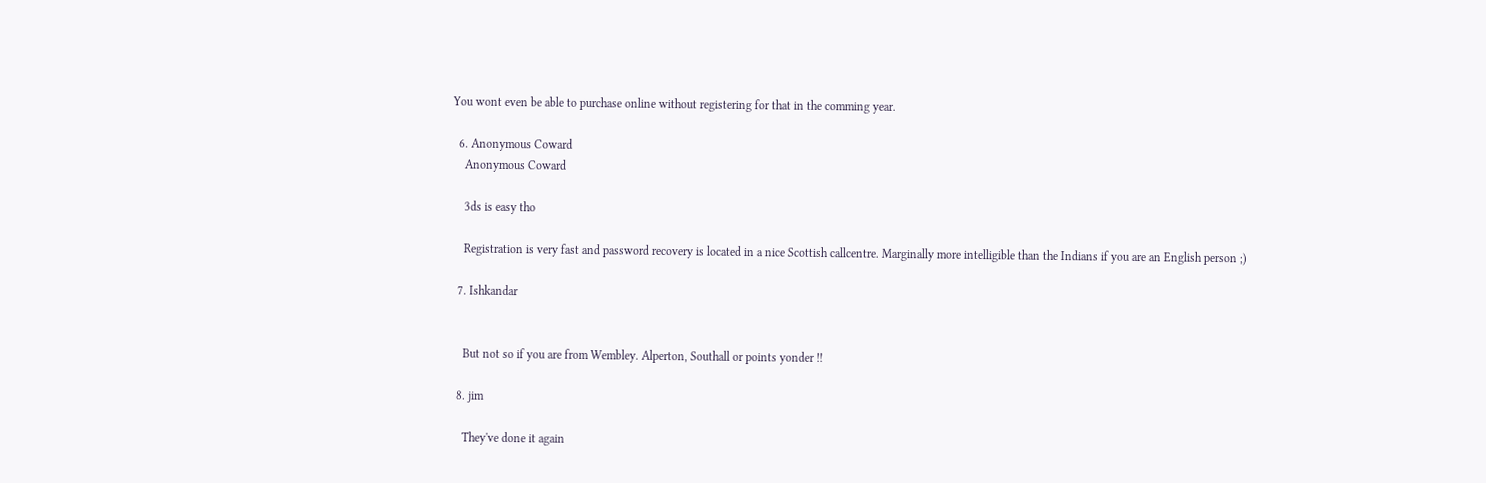You wont even be able to purchase online without registering for that in the comming year.

  6. Anonymous Coward
    Anonymous Coward

    3ds is easy tho

    Registration is very fast and password recovery is located in a nice Scottish callcentre. Marginally more intelligible than the Indians if you are an English person ;)

  7. Ishkandar


    But not so if you are from Wembley. Alperton, Southall or points yonder !!

  8. jim

    They've done it again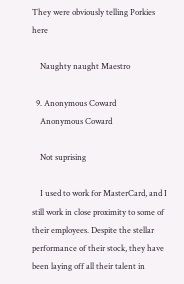They were obviously telling Porkies here

    Naughty naught Maestro

  9. Anonymous Coward
    Anonymous Coward

    Not suprising

    I used to work for MasterCard, and I still work in close proximity to some of their employees. Despite the stellar performance of their stock, they have been laying off all their talent in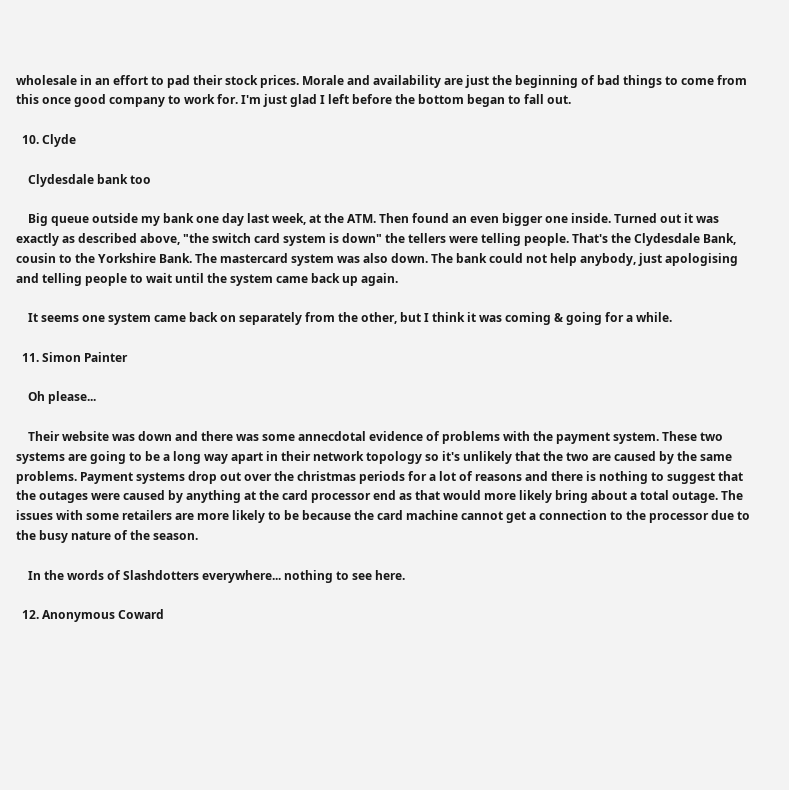wholesale in an effort to pad their stock prices. Morale and availability are just the beginning of bad things to come from this once good company to work for. I'm just glad I left before the bottom began to fall out.

  10. Clyde

    Clydesdale bank too

    Big queue outside my bank one day last week, at the ATM. Then found an even bigger one inside. Turned out it was exactly as described above, "the switch card system is down" the tellers were telling people. That's the Clydesdale Bank, cousin to the Yorkshire Bank. The mastercard system was also down. The bank could not help anybody, just apologising and telling people to wait until the system came back up again.

    It seems one system came back on separately from the other, but I think it was coming & going for a while.

  11. Simon Painter

    Oh please...

    Their website was down and there was some annecdotal evidence of problems with the payment system. These two systems are going to be a long way apart in their network topology so it's unlikely that the two are caused by the same problems. Payment systems drop out over the christmas periods for a lot of reasons and there is nothing to suggest that the outages were caused by anything at the card processor end as that would more likely bring about a total outage. The issues with some retailers are more likely to be because the card machine cannot get a connection to the processor due to the busy nature of the season.

    In the words of Slashdotters everywhere... nothing to see here.

  12. Anonymous Coward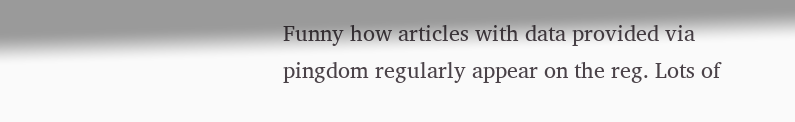Funny how articles with data provided via pingdom regularly appear on the reg. Lots of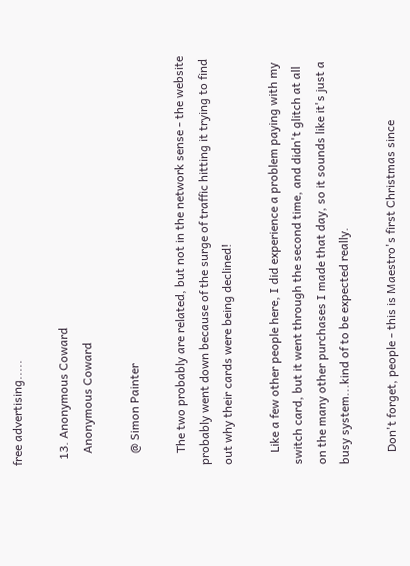free advertising.....

  13. Anonymous Coward
    Anonymous Coward

    @ Simon Painter

    The two probably are related, but not in the network sense - the website probably went down because of the surge of traffic hitting it trying to find out why their cards were being declined!

    Like a few other people here, I did experience a problem paying with my switch card, but it went through the second time, and didn't glitch at all on the many other purchases I made that day, so it sounds like it's just a busy system...kind of to be expected really.

    Don't forget, people - this is Maestro's first Christmas since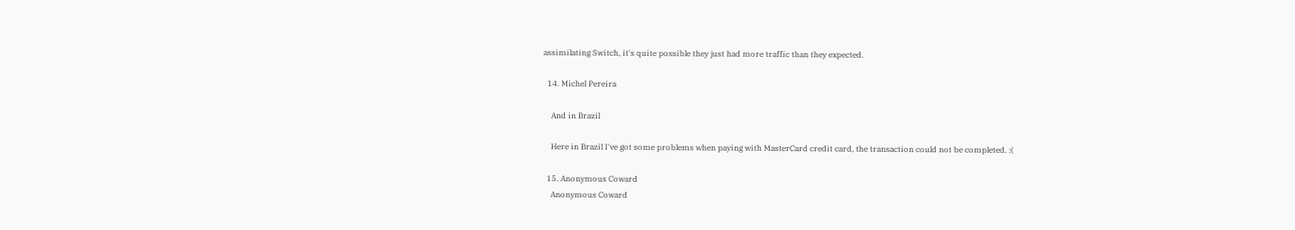assimilating Switch, it's quite possible they just had more traffic than they expected.

  14. Michel Pereira

    And in Brazil

    Here in Brazil I've got some problems when paying with MasterCard credit card, the transaction could not be completed. :(

  15. Anonymous Coward
    Anonymous Coward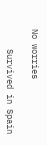No worries

    Survived in Spain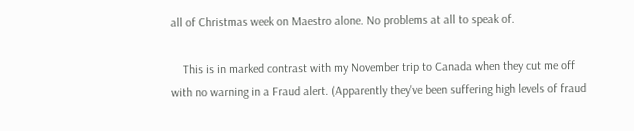all of Christmas week on Maestro alone. No problems at all to speak of.

    This is in marked contrast with my November trip to Canada when they cut me off with no warning in a Fraud alert. (Apparently they've been suffering high levels of fraud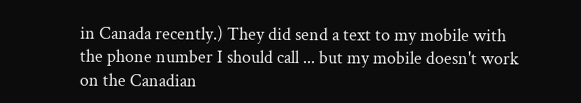in Canada recently.) They did send a text to my mobile with the phone number I should call ... but my mobile doesn't work on the Canadian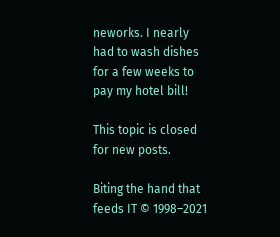neworks. I nearly had to wash dishes for a few weeks to pay my hotel bill!

This topic is closed for new posts.

Biting the hand that feeds IT © 1998–2021